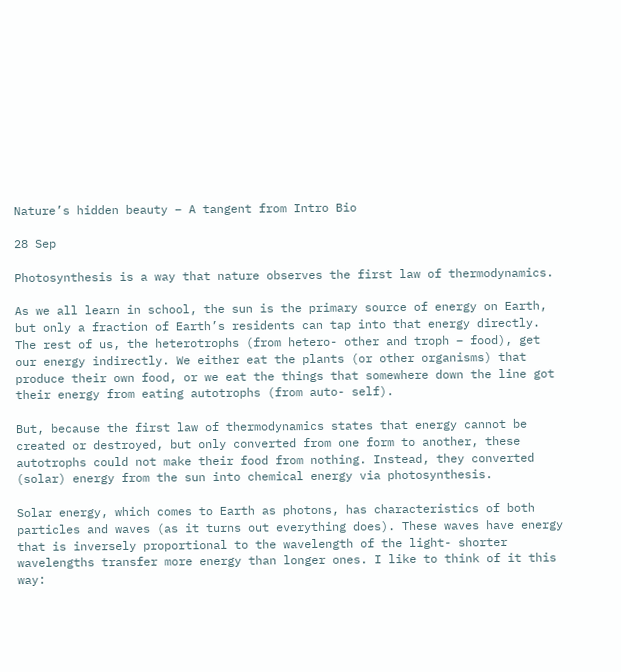Nature’s hidden beauty – A tangent from Intro Bio

28 Sep

Photosynthesis is a way that nature observes the first law of thermodynamics.

As we all learn in school, the sun is the primary source of energy on Earth, but only a fraction of Earth’s residents can tap into that energy directly. The rest of us, the heterotrophs (from hetero- other and troph – food), get our energy indirectly. We either eat the plants (or other organisms) that produce their own food, or we eat the things that somewhere down the line got their energy from eating autotrophs (from auto- self).

But, because the first law of thermodynamics states that energy cannot be created or destroyed, but only converted from one form to another, these autotrophs could not make their food from nothing. Instead, they converted (solar) energy from the sun into chemical energy via photosynthesis.

Solar energy, which comes to Earth as photons, has characteristics of both particles and waves (as it turns out everything does). These waves have energy that is inversely proportional to the wavelength of the light- shorter wavelengths transfer more energy than longer ones. I like to think of it this way: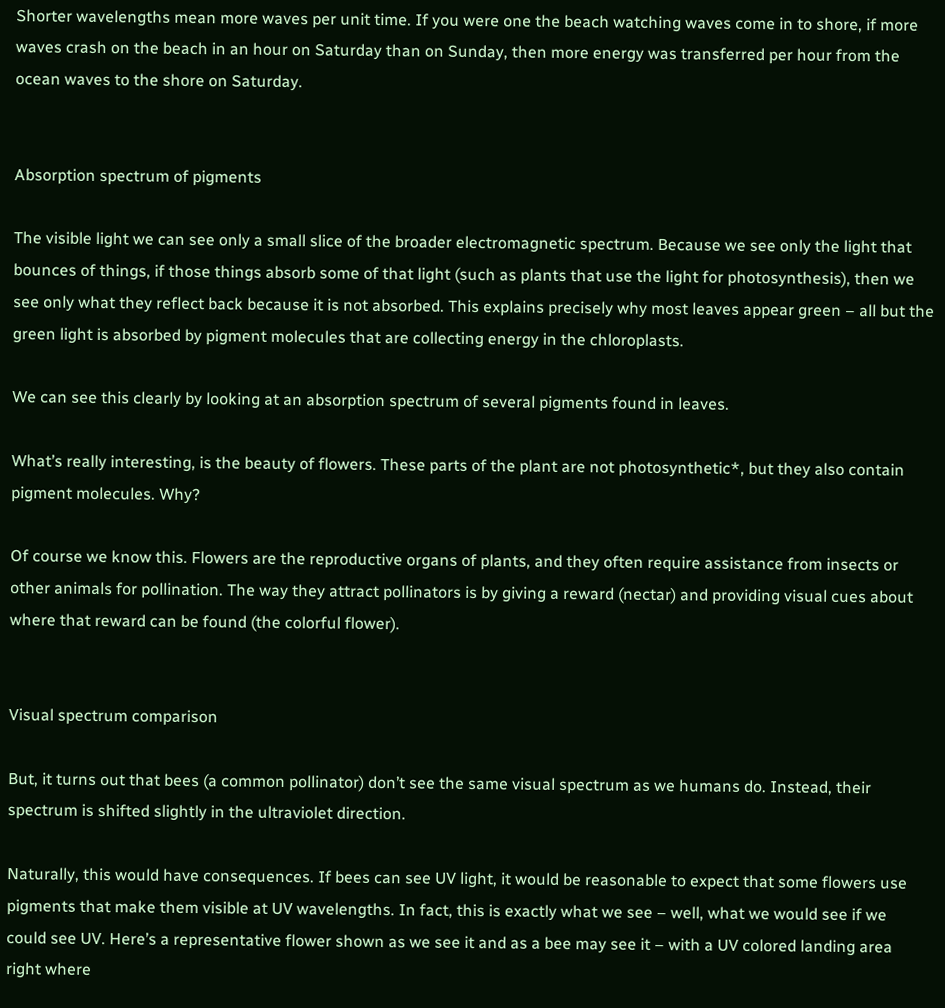Shorter wavelengths mean more waves per unit time. If you were one the beach watching waves come in to shore, if more waves crash on the beach in an hour on Saturday than on Sunday, then more energy was transferred per hour from the ocean waves to the shore on Saturday.


Absorption spectrum of pigments

The visible light we can see only a small slice of the broader electromagnetic spectrum. Because we see only the light that bounces of things, if those things absorb some of that light (such as plants that use the light for photosynthesis), then we see only what they reflect back because it is not absorbed. This explains precisely why most leaves appear green – all but the green light is absorbed by pigment molecules that are collecting energy in the chloroplasts.

We can see this clearly by looking at an absorption spectrum of several pigments found in leaves.

What’s really interesting, is the beauty of flowers. These parts of the plant are not photosynthetic*, but they also contain pigment molecules. Why?

Of course we know this. Flowers are the reproductive organs of plants, and they often require assistance from insects or other animals for pollination. The way they attract pollinators is by giving a reward (nectar) and providing visual cues about where that reward can be found (the colorful flower).


Visual spectrum comparison

But, it turns out that bees (a common pollinator) don’t see the same visual spectrum as we humans do. Instead, their spectrum is shifted slightly in the ultraviolet direction.

Naturally, this would have consequences. If bees can see UV light, it would be reasonable to expect that some flowers use pigments that make them visible at UV wavelengths. In fact, this is exactly what we see – well, what we would see if we could see UV. Here’s a representative flower shown as we see it and as a bee may see it – with a UV colored landing area right where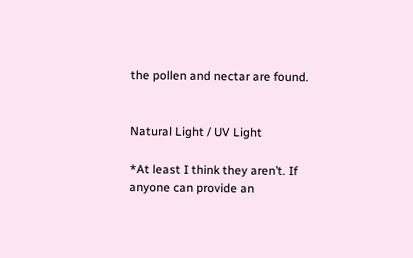the pollen and nectar are found.


Natural Light / UV Light

*At least I think they aren’t. If anyone can provide an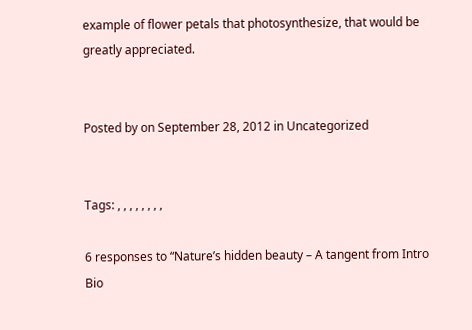example of flower petals that photosynthesize, that would be greatly appreciated.


Posted by on September 28, 2012 in Uncategorized


Tags: , , , , , , , ,

6 responses to “Nature’s hidden beauty – A tangent from Intro Bio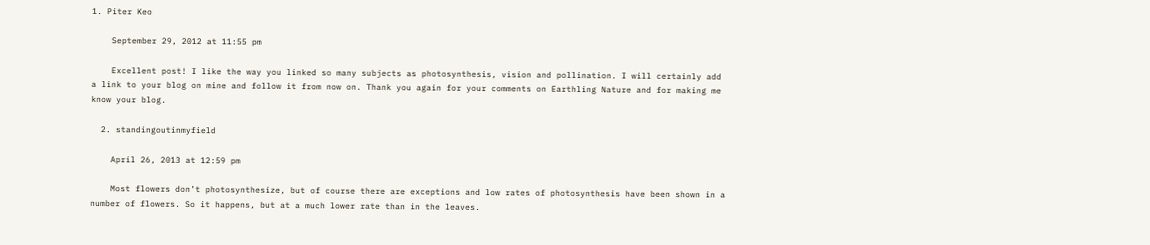1. Piter Keo

    September 29, 2012 at 11:55 pm

    Excellent post! I like the way you linked so many subjects as photosynthesis, vision and pollination. I will certainly add a link to your blog on mine and follow it from now on. Thank you again for your comments on Earthling Nature and for making me know your blog.

  2. standingoutinmyfield

    April 26, 2013 at 12:59 pm

    Most flowers don’t photosynthesize, but of course there are exceptions and low rates of photosynthesis have been shown in a number of flowers. So it happens, but at a much lower rate than in the leaves.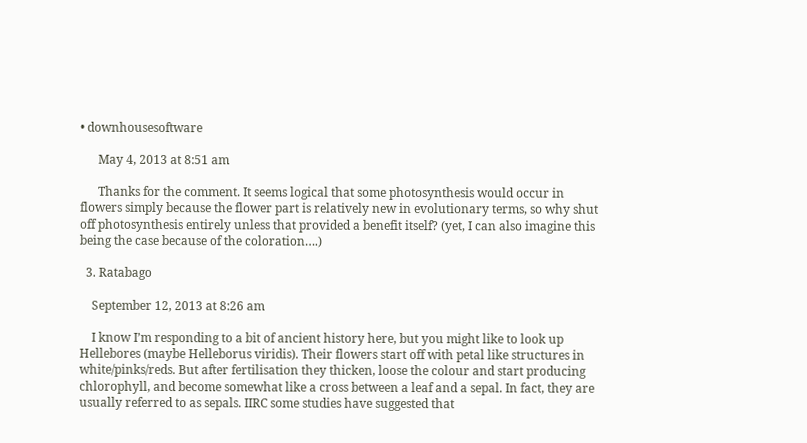• downhousesoftware

      May 4, 2013 at 8:51 am

      Thanks for the comment. It seems logical that some photosynthesis would occur in flowers simply because the flower part is relatively new in evolutionary terms, so why shut off photosynthesis entirely unless that provided a benefit itself? (yet, I can also imagine this being the case because of the coloration….)

  3. Ratabago

    September 12, 2013 at 8:26 am

    I know I’m responding to a bit of ancient history here, but you might like to look up Hellebores (maybe Helleborus viridis). Their flowers start off with petal like structures in white/pinks/reds. But after fertilisation they thicken, loose the colour and start producing chlorophyll, and become somewhat like a cross between a leaf and a sepal. In fact, they are usually referred to as sepals. IIRC some studies have suggested that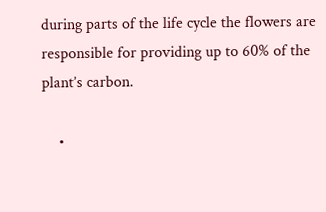during parts of the life cycle the flowers are responsible for providing up to 60% of the plant’s carbon.

    •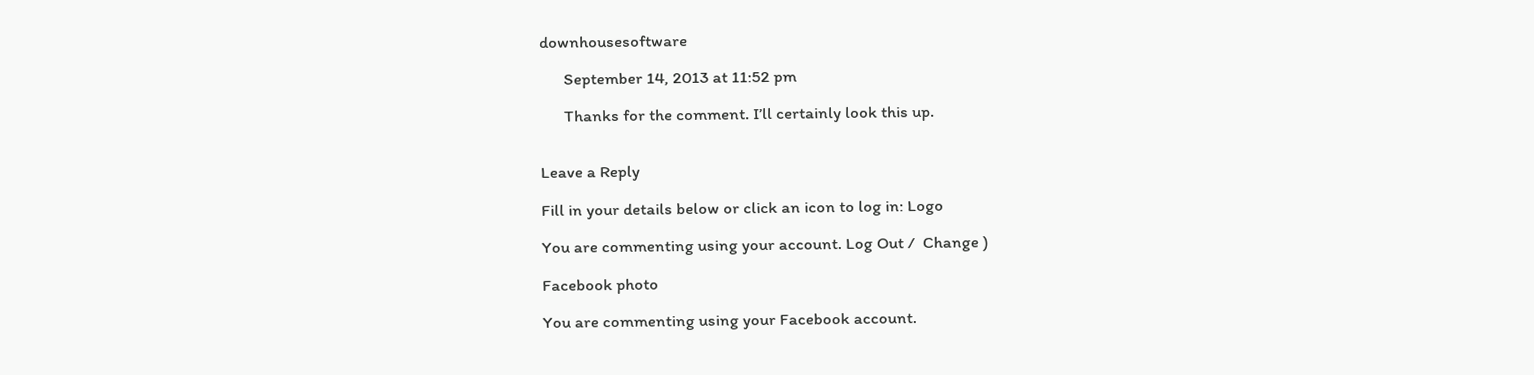downhousesoftware

      September 14, 2013 at 11:52 pm

      Thanks for the comment. I’ll certainly look this up.


Leave a Reply

Fill in your details below or click an icon to log in: Logo

You are commenting using your account. Log Out /  Change )

Facebook photo

You are commenting using your Facebook account.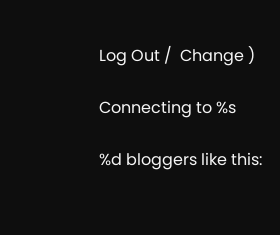Log Out /  Change )

Connecting to %s

%d bloggers like this: